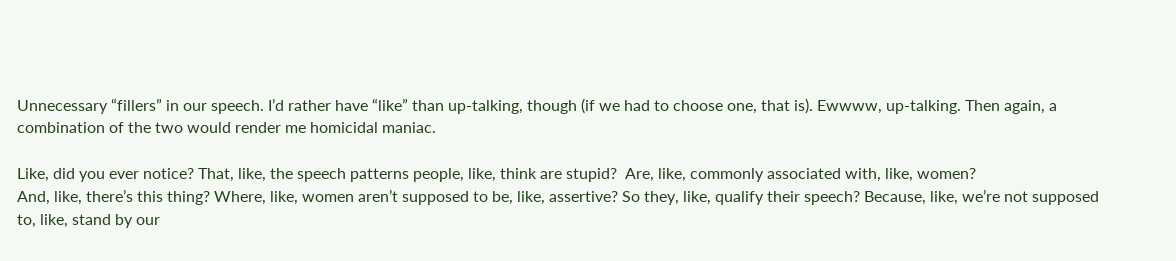Unnecessary “fillers” in our speech. I’d rather have “like” than up-talking, though (if we had to choose one, that is). Ewwww, up-talking. Then again, a combination of the two would render me homicidal maniac.

Like, did you ever notice? That, like, the speech patterns people, like, think are stupid?  Are, like, commonly associated with, like, women?
And, like, there’s this thing? Where, like, women aren’t supposed to be, like, assertive? So they, like, qualify their speech? Because, like, we’re not supposed to, like, stand by our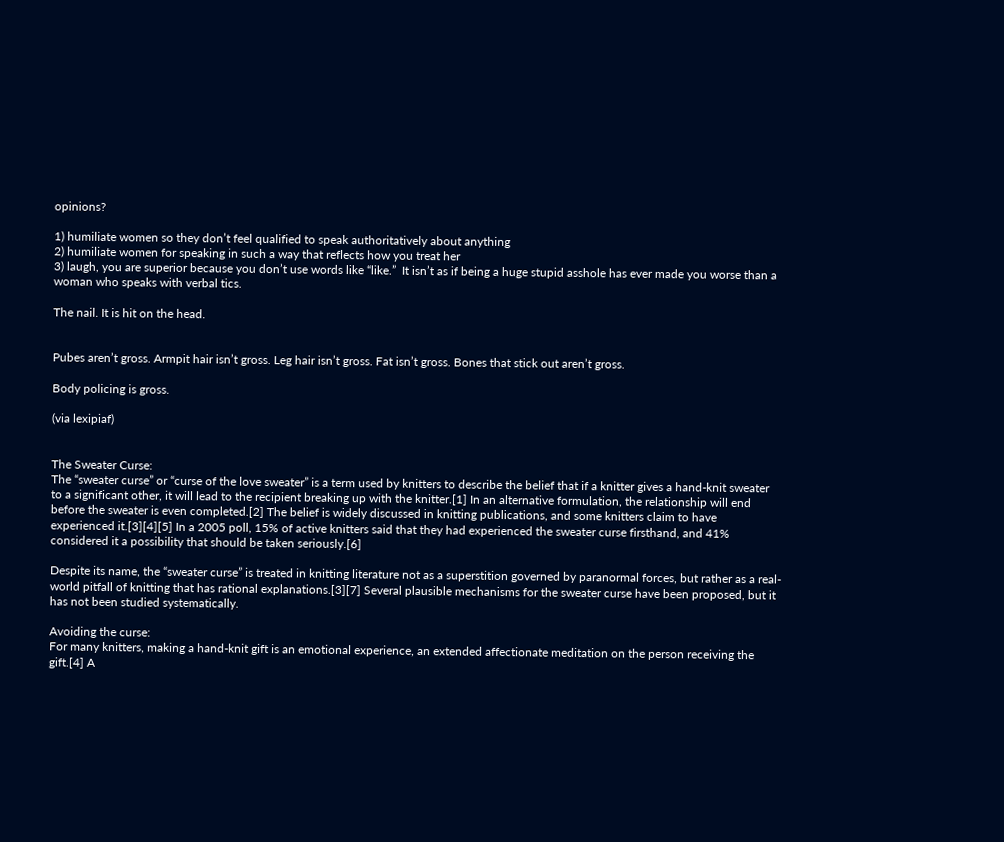opinions?

1) humiliate women so they don’t feel qualified to speak authoritatively about anything
2) humiliate women for speaking in such a way that reflects how you treat her
3) laugh, you are superior because you don’t use words like “like.”  It isn’t as if being a huge stupid asshole has ever made you worse than a woman who speaks with verbal tics.

The nail. It is hit on the head.


Pubes aren’t gross. Armpit hair isn’t gross. Leg hair isn’t gross. Fat isn’t gross. Bones that stick out aren’t gross.

Body policing is gross.

(via lexipiaf)


The Sweater Curse:
The “sweater curse” or “curse of the love sweater” is a term used by knitters to describe the belief that if a knitter gives a hand-knit sweater to a significant other, it will lead to the recipient breaking up with the knitter.[1] In an alternative formulation, the relationship will end before the sweater is even completed.[2] The belief is widely discussed in knitting publications, and some knitters claim to have experienced it.[3][4][5] In a 2005 poll, 15% of active knitters said that they had experienced the sweater curse firsthand, and 41% considered it a possibility that should be taken seriously.[6]

Despite its name, the “sweater curse” is treated in knitting literature not as a superstition governed by paranormal forces, but rather as a real-world pitfall of knitting that has rational explanations.[3][7] Several plausible mechanisms for the sweater curse have been proposed, but it has not been studied systematically.

Avoiding the curse:
For many knitters, making a hand-knit gift is an emotional experience, an extended affectionate meditation on the person receiving the gift.[4] A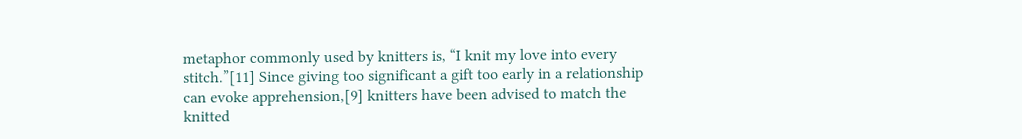metaphor commonly used by knitters is, “I knit my love into every stitch.”[11] Since giving too significant a gift too early in a relationship can evoke apprehension,[9] knitters have been advised to match the knitted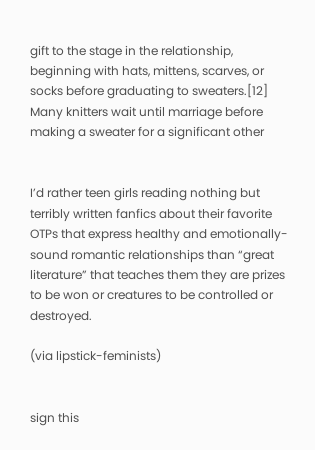gift to the stage in the relationship, beginning with hats, mittens, scarves, or socks before graduating to sweaters.[12] Many knitters wait until marriage before making a sweater for a significant other


I’d rather teen girls reading nothing but terribly written fanfics about their favorite OTPs that express healthy and emotionally-sound romantic relationships than “great literature” that teaches them they are prizes to be won or creatures to be controlled or destroyed.

(via lipstick-feminists)


sign this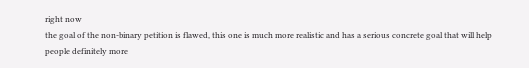right now
the goal of the non-binary petition is flawed, this one is much more realistic and has a serious concrete goal that will help people definitely more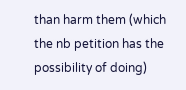than harm them (which the nb petition has the possibility of doing)